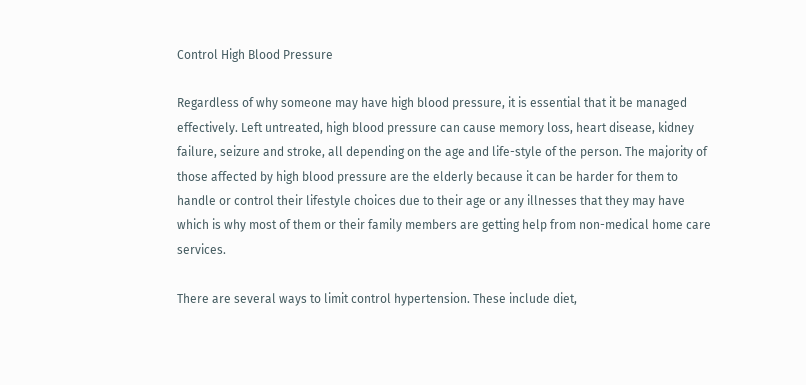Control High Blood Pressure

Regardless of why someone may have high blood pressure, it is essential that it be managed effectively. Left untreated, high blood pressure can cause memory loss, heart disease, kidney failure, seizure and stroke, all depending on the age and life-style of the person. The majority of those affected by high blood pressure are the elderly because it can be harder for them to handle or control their lifestyle choices due to their age or any illnesses that they may have which is why most of them or their family members are getting help from non-medical home care services.

There are several ways to limit control hypertension. These include diet,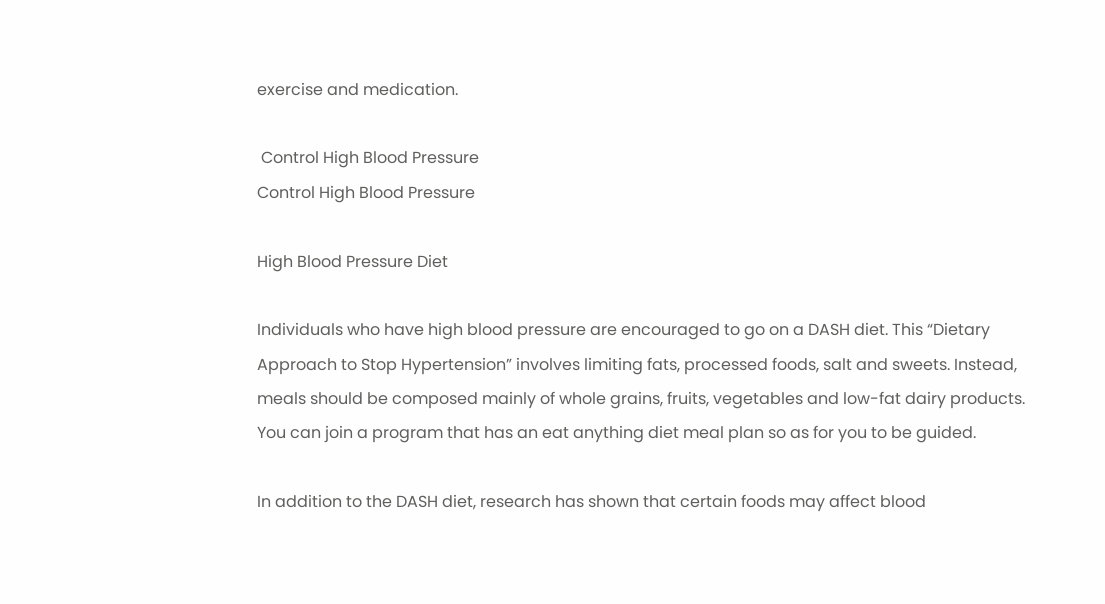exercise and medication.

 Control High Blood Pressure
Control High Blood Pressure

High Blood Pressure Diet

Individuals who have high blood pressure are encouraged to go on a DASH diet. This “Dietary Approach to Stop Hypertension” involves limiting fats, processed foods, salt and sweets. Instead, meals should be composed mainly of whole grains, fruits, vegetables and low-fat dairy products. You can join a program that has an eat anything diet meal plan so as for you to be guided.

In addition to the DASH diet, research has shown that certain foods may affect blood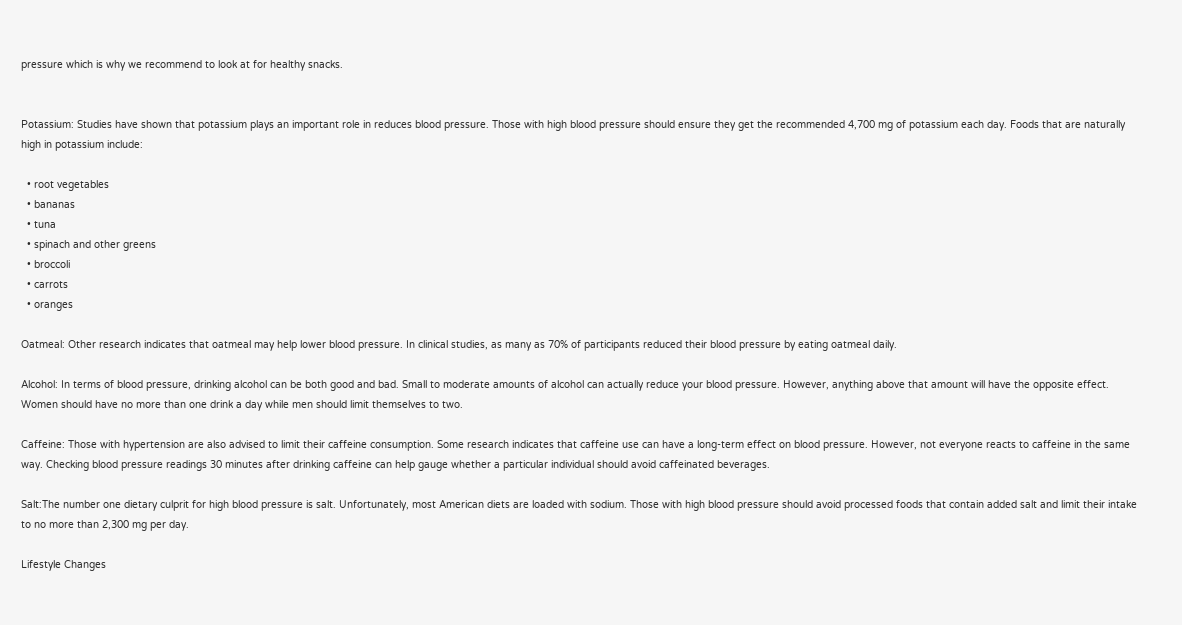pressure which is why we recommend to look at for healthy snacks.


Potassium: Studies have shown that potassium plays an important role in reduces blood pressure. Those with high blood pressure should ensure they get the recommended 4,700 mg of potassium each day. Foods that are naturally high in potassium include:

  • root vegetables
  • bananas
  • tuna
  • spinach and other greens
  • broccoli
  • carrots
  • oranges

Oatmeal: Other research indicates that oatmeal may help lower blood pressure. In clinical studies, as many as 70% of participants reduced their blood pressure by eating oatmeal daily.

Alcohol: In terms of blood pressure, drinking alcohol can be both good and bad. Small to moderate amounts of alcohol can actually reduce your blood pressure. However, anything above that amount will have the opposite effect. Women should have no more than one drink a day while men should limit themselves to two.

Caffeine: Those with hypertension are also advised to limit their caffeine consumption. Some research indicates that caffeine use can have a long-term effect on blood pressure. However, not everyone reacts to caffeine in the same way. Checking blood pressure readings 30 minutes after drinking caffeine can help gauge whether a particular individual should avoid caffeinated beverages.

Salt:The number one dietary culprit for high blood pressure is salt. Unfortunately, most American diets are loaded with sodium. Those with high blood pressure should avoid processed foods that contain added salt and limit their intake to no more than 2,300 mg per day.

Lifestyle Changes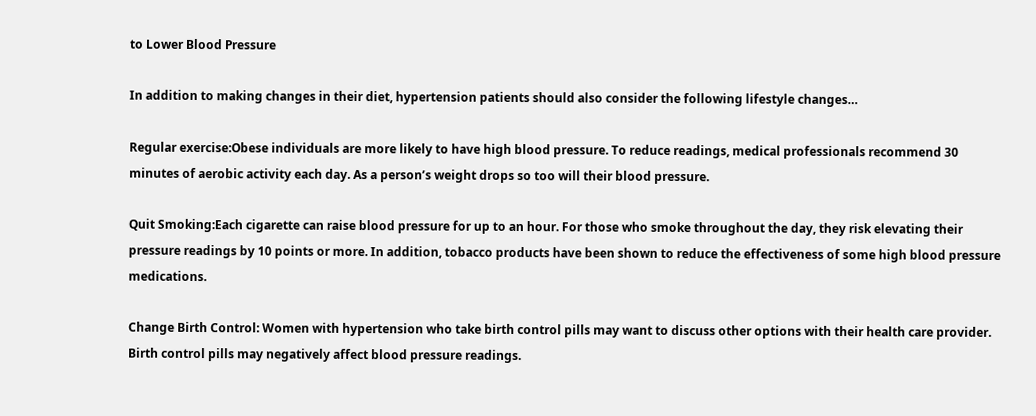to Lower Blood Pressure

In addition to making changes in their diet, hypertension patients should also consider the following lifestyle changes…

Regular exercise:Obese individuals are more likely to have high blood pressure. To reduce readings, medical professionals recommend 30 minutes of aerobic activity each day. As a person’s weight drops so too will their blood pressure.

Quit Smoking:Each cigarette can raise blood pressure for up to an hour. For those who smoke throughout the day, they risk elevating their pressure readings by 10 points or more. In addition, tobacco products have been shown to reduce the effectiveness of some high blood pressure medications.

Change Birth Control: Women with hypertension who take birth control pills may want to discuss other options with their health care provider. Birth control pills may negatively affect blood pressure readings.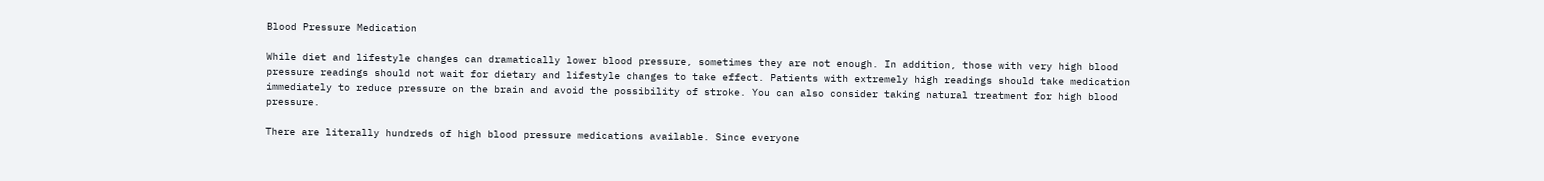Blood Pressure Medication

While diet and lifestyle changes can dramatically lower blood pressure, sometimes they are not enough. In addition, those with very high blood pressure readings should not wait for dietary and lifestyle changes to take effect. Patients with extremely high readings should take medication immediately to reduce pressure on the brain and avoid the possibility of stroke. You can also consider taking natural treatment for high blood pressure.

There are literally hundreds of high blood pressure medications available. Since everyone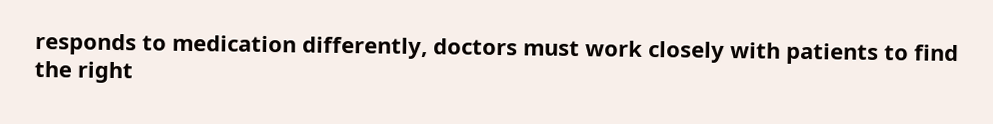responds to medication differently, doctors must work closely with patients to find the right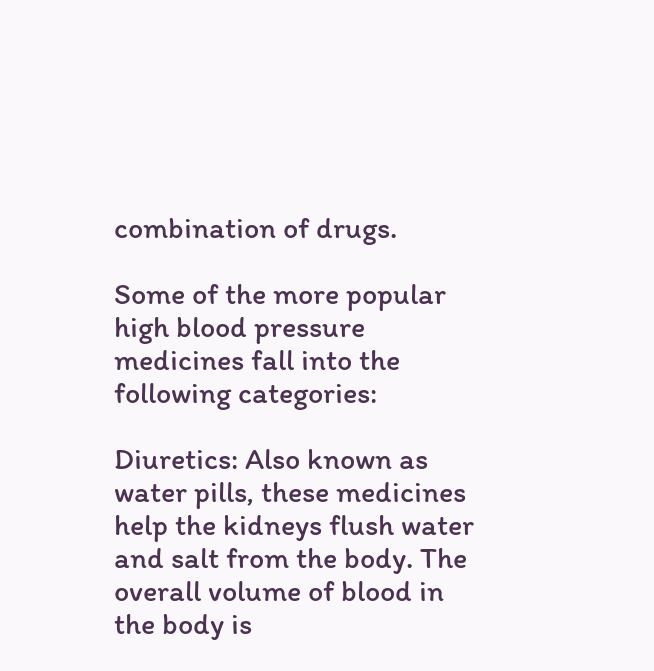combination of drugs.

Some of the more popular high blood pressure medicines fall into the following categories:

Diuretics: Also known as water pills, these medicines help the kidneys flush water and salt from the body. The overall volume of blood in the body is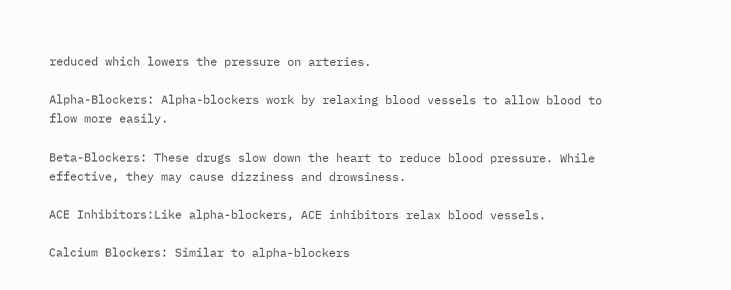reduced which lowers the pressure on arteries.

Alpha-Blockers: Alpha-blockers work by relaxing blood vessels to allow blood to flow more easily.

Beta-Blockers: These drugs slow down the heart to reduce blood pressure. While effective, they may cause dizziness and drowsiness.

ACE Inhibitors:Like alpha-blockers, ACE inhibitors relax blood vessels.

Calcium Blockers: Similar to alpha-blockers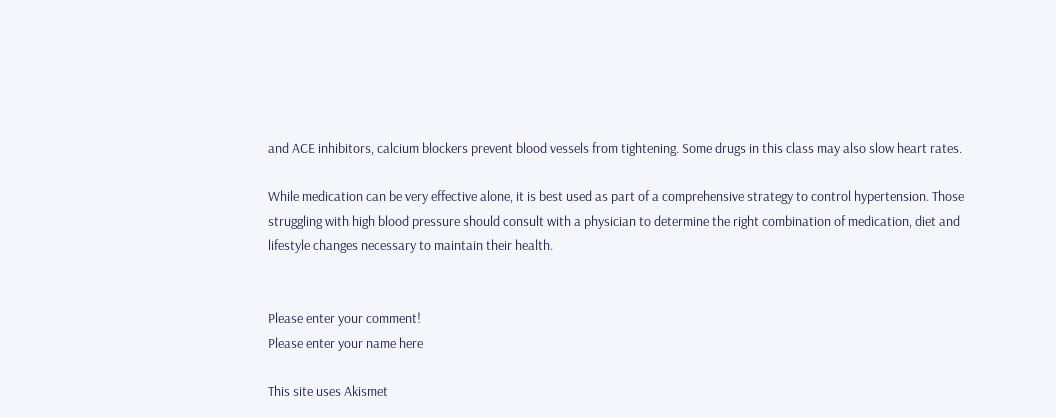and ACE inhibitors, calcium blockers prevent blood vessels from tightening. Some drugs in this class may also slow heart rates.

While medication can be very effective alone, it is best used as part of a comprehensive strategy to control hypertension. Those struggling with high blood pressure should consult with a physician to determine the right combination of medication, diet and lifestyle changes necessary to maintain their health.


Please enter your comment!
Please enter your name here

This site uses Akismet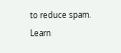to reduce spam. Learn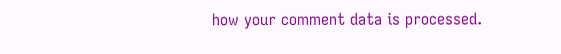how your comment data is processed.